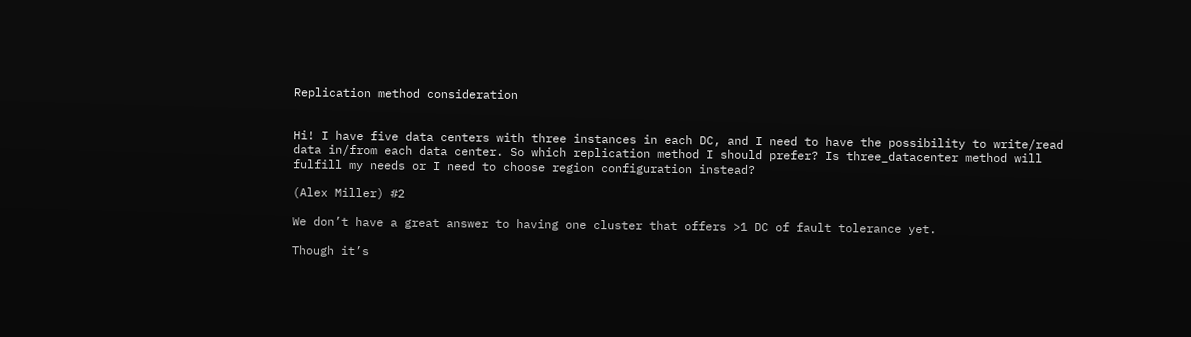Replication method consideration


Hi! I have five data centers with three instances in each DC, and I need to have the possibility to write/read data in/from each data center. So which replication method I should prefer? Is three_datacenter method will fulfill my needs or I need to choose region configuration instead?

(Alex Miller) #2

We don’t have a great answer to having one cluster that offers >1 DC of fault tolerance yet.

Though it’s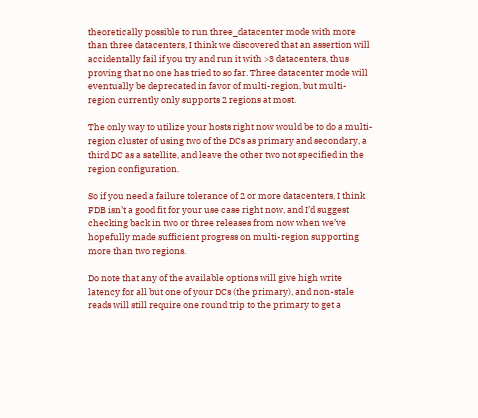theoretically possible to run three_datacenter mode with more than three datacenters, I think we discovered that an assertion will accidentally fail if you try and run it with >3 datacenters, thus proving that no one has tried to so far. Three datacenter mode will eventually be deprecated in favor of multi-region, but multi-region currently only supports 2 regions at most.

The only way to utilize your hosts right now would be to do a multi-region cluster of using two of the DCs as primary and secondary, a third DC as a satellite, and leave the other two not specified in the region configuration.

So if you need a failure tolerance of 2 or more datacenters, I think FDB isn’t a good fit for your use case right now, and I’d suggest checking back in two or three releases from now when we’ve hopefully made sufficient progress on multi-region supporting more than two regions.

Do note that any of the available options will give high write latency for all but one of your DCs (the primary), and non-stale reads will still require one round trip to the primary to get a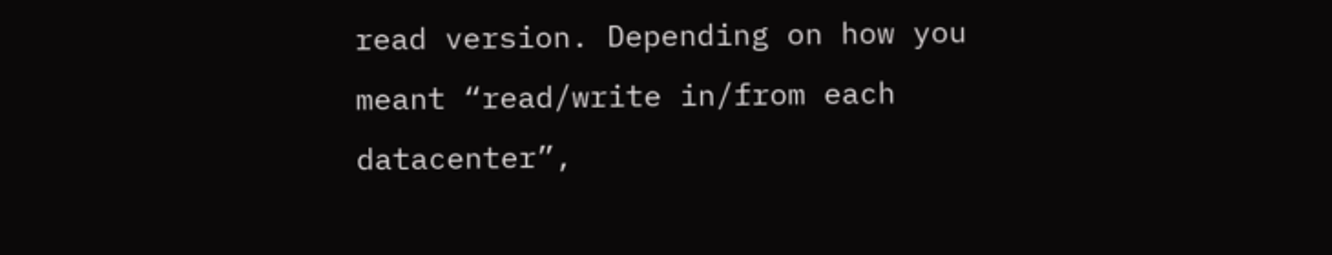read version. Depending on how you meant “read/write in/from each datacenter”,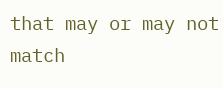that may or may not match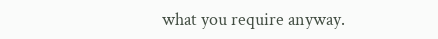what you require anyway.